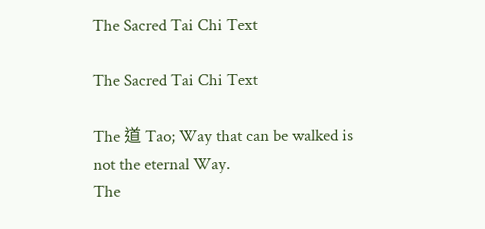The Sacred Tai Chi Text

The Sacred Tai Chi Text

The 道 Tao; Way that can be walked is not the eternal Way.
The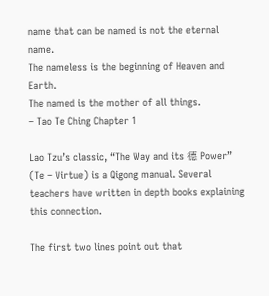name that can be named is not the eternal name.
The nameless is the beginning of Heaven and Earth.
The named is the mother of all things.
– Tao Te Ching Chapter 1

Lao Tzu’s classic, “The Way and its 德 Power” (Te – Virtue) is a Qigong manual. Several teachers have written in depth books explaining this connection.

The first two lines point out that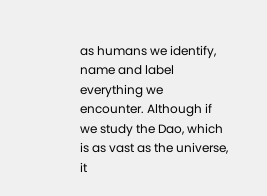as humans we identify, name and label everything we encounter. Although if we study the Dao, which is as vast as the universe, it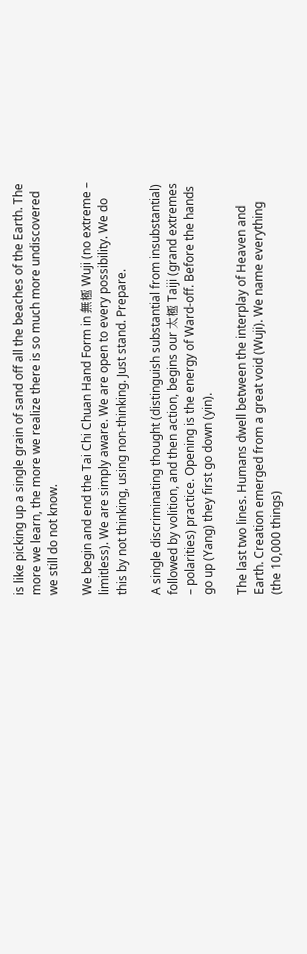is like picking up a single grain of sand off all the beaches of the Earth. The more we learn, the more we realize there is so much more undiscovered we still do not know.

We begin and end the Tai Chi Chuan Hand Form in 無極 Wuji (no extreme – limitless). We are simply aware. We are open to every possibility. We do this by not thinking, using non-thinking. Just stand. Prepare.

A single discriminating thought (distinguish substantial from insubstantial) followed by volition, and then action, begins our 太極 Taiji (grand extremes – polarities) practice. Opening is the energy of Ward-off. Before the hands go up (Yang) they first go down (yin).

The last two lines. Humans dwell between the interplay of Heaven and Earth. Creation emerged from a great void (Wuji). We name everything (the 10,000 things)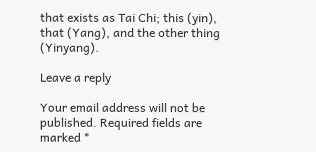that exists as Tai Chi; this (yin), that (Yang), and the other thing (Yinyang).

Leave a reply

Your email address will not be published. Required fields are marked *